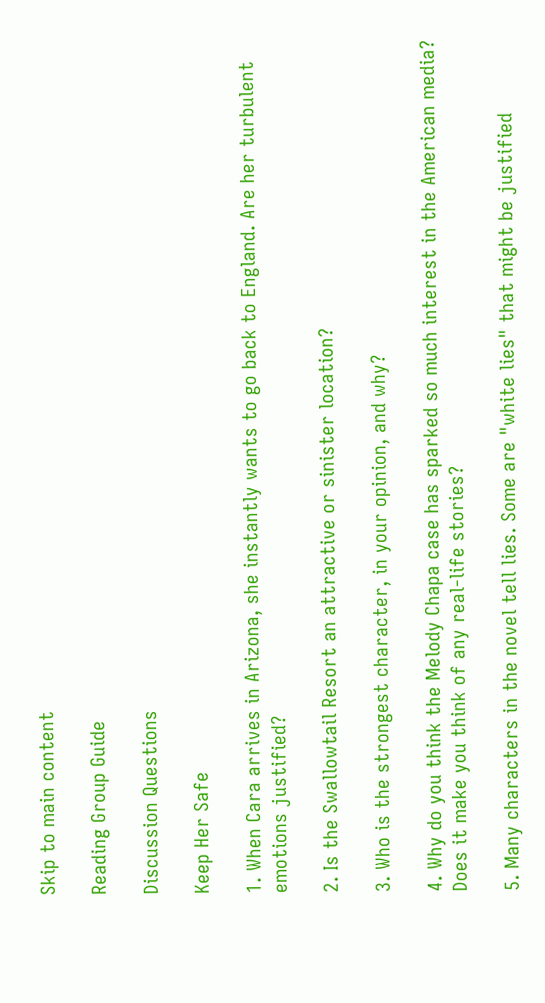Skip to main content

Reading Group Guide

Discussion Questions

Keep Her Safe

1. When Cara arrives in Arizona, she instantly wants to go back to England. Are her turbulent emotions justified?

2. Is the Swallowtail Resort an attractive or sinister location?

3. Who is the strongest character, in your opinion, and why?

4. Why do you think the Melody Chapa case has sparked so much interest in the American media? Does it make you think of any real-life stories?

5. Many characters in the novel tell lies. Some are "white lies" that might be justified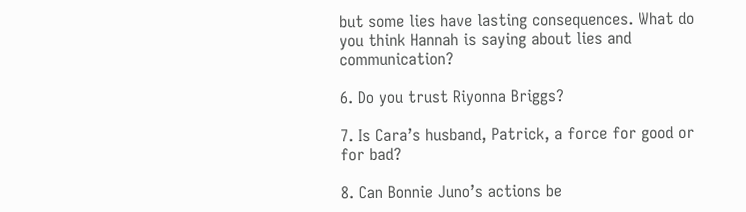but some lies have lasting consequences. What do you think Hannah is saying about lies and communication?

6. Do you trust Riyonna Briggs?

7. Is Cara’s husband, Patrick, a force for good or for bad?

8. Can Bonnie Juno’s actions be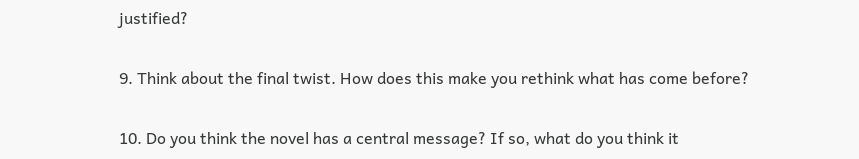justified?

9. Think about the final twist. How does this make you rethink what has come before?

10. Do you think the novel has a central message? If so, what do you think it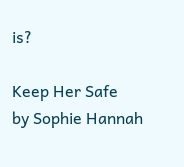is?

Keep Her Safe
by Sophie Hannah